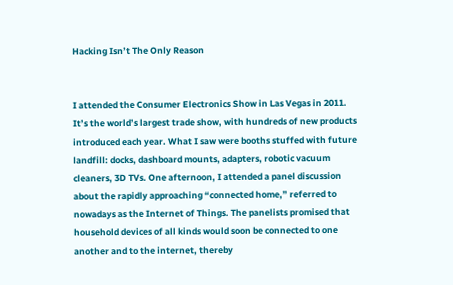Hacking Isn’t The Only Reason


I attended the Consumer Electronics Show in Las Vegas in 2011. It’s the world’s largest trade show, with hundreds of new products introduced each year. What I saw were booths stuffed with future landfill: docks, dashboard mounts, adapters, robotic vacuum cleaners, 3D TVs. One afternoon, I attended a panel discussion about the rapidly approaching “connected home,” referred to nowadays as the Internet of Things. The panelists promised that household devices of all kinds would soon be connected to one another and to the internet, thereby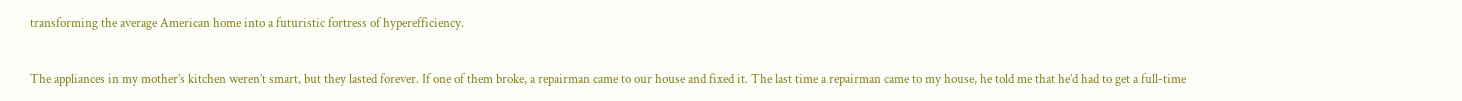transforming the average American home into a futuristic fortress of hyperefficiency.


The appliances in my mother’s kitchen weren’t smart, but they lasted forever. If one of them broke, a repairman came to our house and fixed it. The last time a repairman came to my house, he told me that he’d had to get a full-time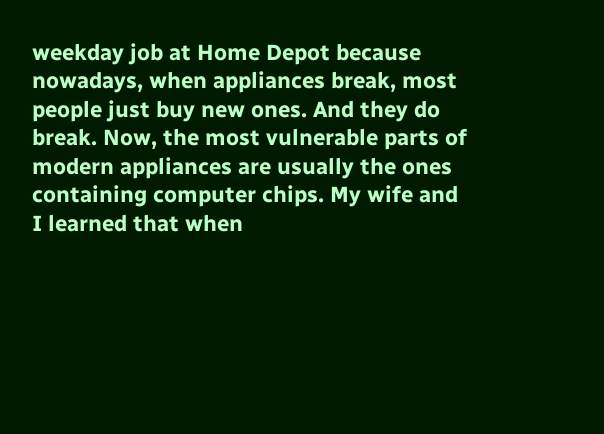weekday job at Home Depot because nowadays, when appliances break, most people just buy new ones. And they do break. Now, the most vulnerable parts of modern appliances are usually the ones containing computer chips. My wife and I learned that when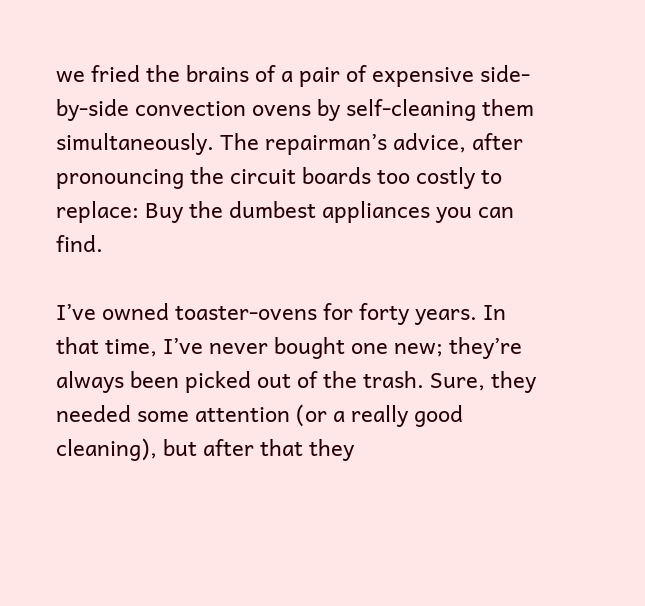we fried the brains of a pair of expensive side-by-side convection ovens by self-cleaning them simultaneously. The repairman’s advice, after pronouncing the circuit boards too costly to replace: Buy the dumbest appliances you can find.

I’ve owned toaster-ovens for forty years. In that time, I’ve never bought one new; they’re always been picked out of the trash. Sure, they needed some attention (or a really good cleaning), but after that they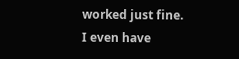worked just fine. I even have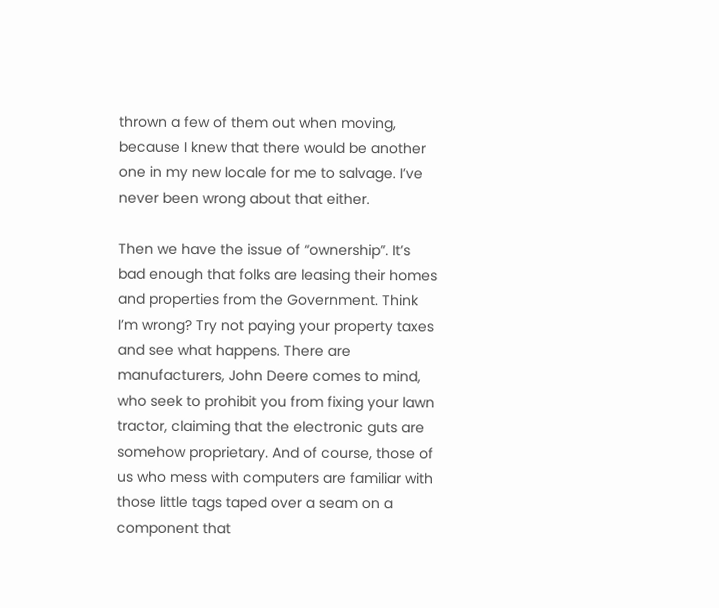thrown a few of them out when moving, because I knew that there would be another one in my new locale for me to salvage. I’ve never been wrong about that either.

Then we have the issue of “ownership”. It’s bad enough that folks are leasing their homes and properties from the Government. Think I’m wrong? Try not paying your property taxes and see what happens. There are manufacturers, John Deere comes to mind, who seek to prohibit you from fixing your lawn tractor, claiming that the electronic guts are somehow proprietary. And of course, those of us who mess with computers are familiar with those little tags taped over a seam on a component that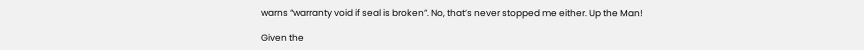warns “warranty void if seal is broken”. No, that’s never stopped me either. Up the Man!

Given the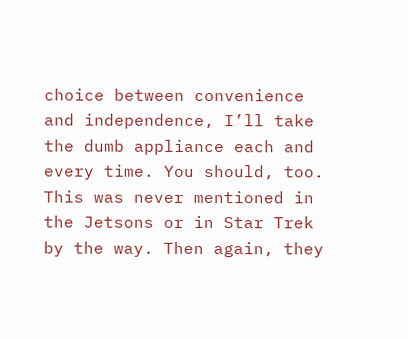choice between convenience and independence, I’ll take the dumb appliance each and every time. You should, too. This was never mentioned in the Jetsons or in Star Trek by the way. Then again, they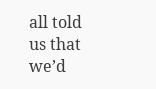all told us that we’d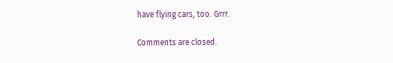have flying cars, too. Grrr.

Comments are closed.